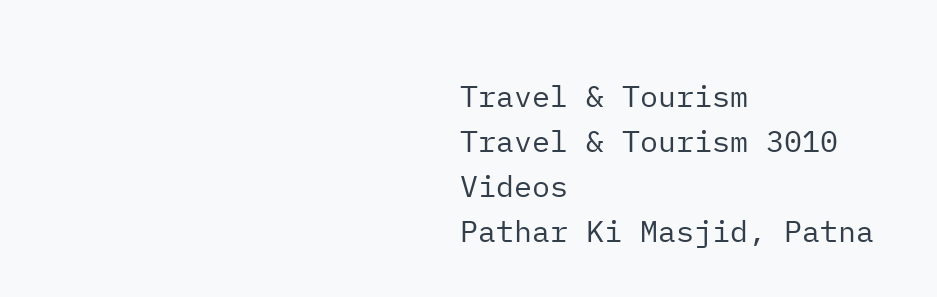Travel & Tourism
Travel & Tourism 3010 Videos
Pathar Ki Masjid, Patna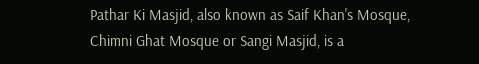Pathar Ki Masjid, also known as Saif Khan's Mosque, Chimni Ghat Mosque or Sangi Masjid, is a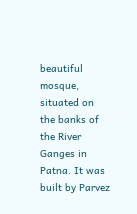beautiful mosque, situated on the banks of the River Ganges in Patna. It was built by Parvez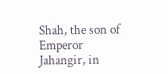Shah, the son of Emperor Jahangir, in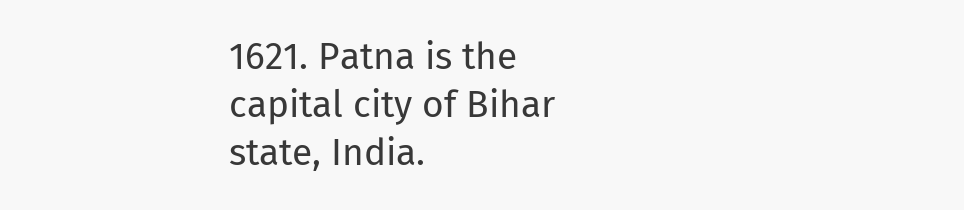1621. Patna is the capital city of Bihar state, India.